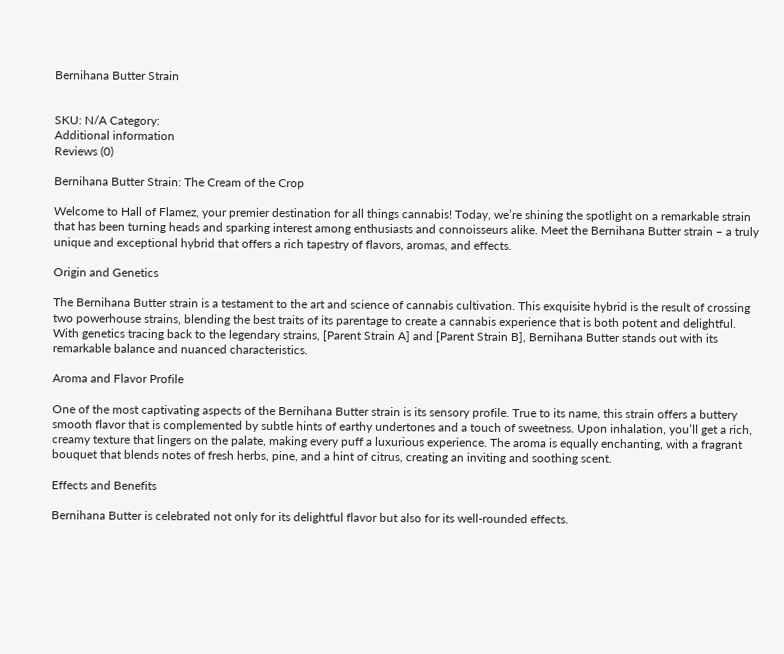Bernihana Butter Strain


SKU: N/A Category:
Additional information
Reviews (0)

Bernihana Butter Strain: The Cream of the Crop

Welcome to Hall of Flamez, your premier destination for all things cannabis! Today, we’re shining the spotlight on a remarkable strain that has been turning heads and sparking interest among enthusiasts and connoisseurs alike. Meet the Bernihana Butter strain – a truly unique and exceptional hybrid that offers a rich tapestry of flavors, aromas, and effects.

Origin and Genetics

The Bernihana Butter strain is a testament to the art and science of cannabis cultivation. This exquisite hybrid is the result of crossing two powerhouse strains, blending the best traits of its parentage to create a cannabis experience that is both potent and delightful. With genetics tracing back to the legendary strains, [Parent Strain A] and [Parent Strain B], Bernihana Butter stands out with its remarkable balance and nuanced characteristics.

Aroma and Flavor Profile

One of the most captivating aspects of the Bernihana Butter strain is its sensory profile. True to its name, this strain offers a buttery smooth flavor that is complemented by subtle hints of earthy undertones and a touch of sweetness. Upon inhalation, you’ll get a rich, creamy texture that lingers on the palate, making every puff a luxurious experience. The aroma is equally enchanting, with a fragrant bouquet that blends notes of fresh herbs, pine, and a hint of citrus, creating an inviting and soothing scent.

Effects and Benefits

Bernihana Butter is celebrated not only for its delightful flavor but also for its well-rounded effects.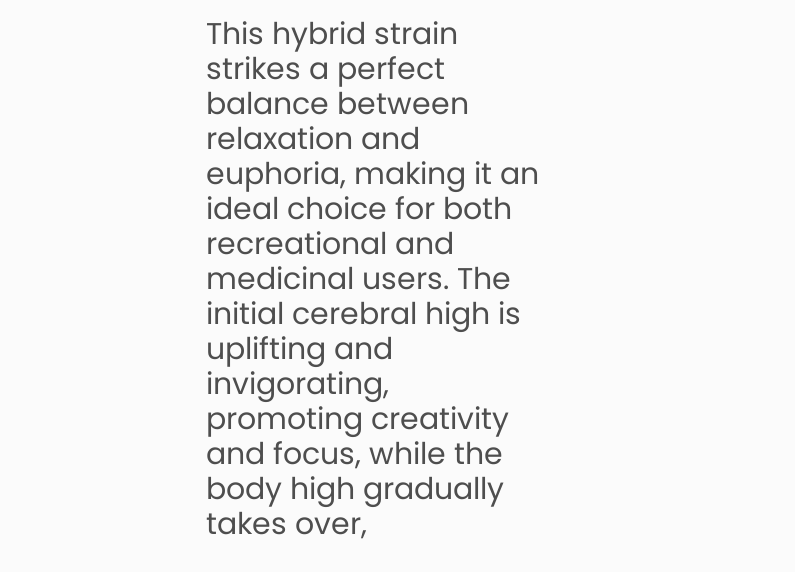This hybrid strain strikes a perfect balance between relaxation and euphoria, making it an ideal choice for both recreational and medicinal users. The initial cerebral high is uplifting and invigorating, promoting creativity and focus, while the body high gradually takes over,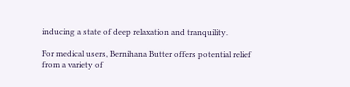inducing a state of deep relaxation and tranquility.

For medical users, Bernihana Butter offers potential relief from a variety of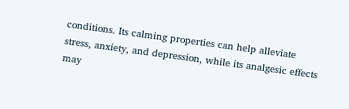conditions. Its calming properties can help alleviate stress, anxiety, and depression, while its analgesic effects may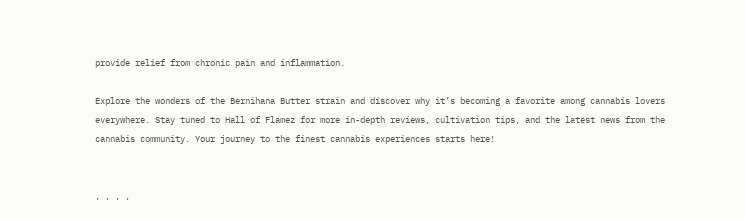provide relief from chronic pain and inflammation.

Explore the wonders of the Bernihana Butter strain and discover why it’s becoming a favorite among cannabis lovers everywhere. Stay tuned to Hall of Flamez for more in-depth reviews, cultivation tips, and the latest news from the cannabis community. Your journey to the finest cannabis experiences starts here!


, , , ,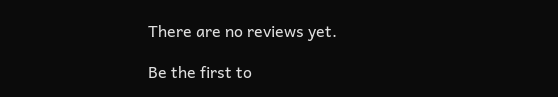There are no reviews yet.

Be the first to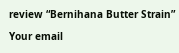review “Bernihana Butter Strain”

Your email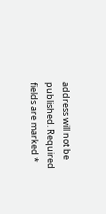address will not be published. Required fields are marked *